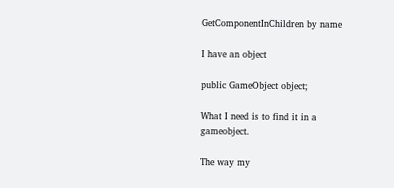GetComponentInChildren by name

I have an object

public GameObject object;

What I need is to find it in a gameobject.

The way my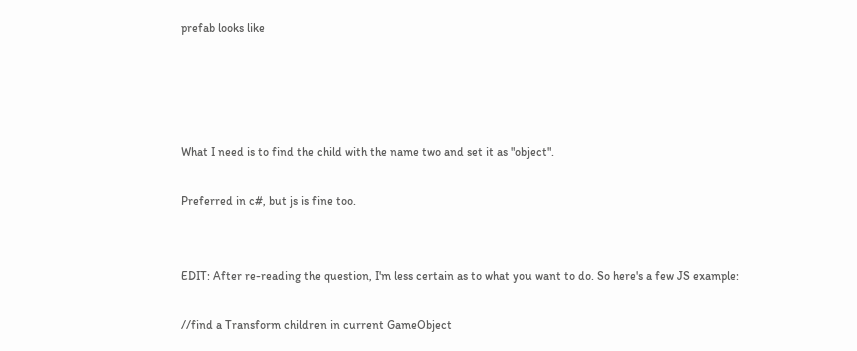prefab looks like




What I need is to find the child with the name two and set it as "object".

Preferred in c#, but js is fine too.


EDIT: After re-reading the question, I'm less certain as to what you want to do. So here's a few JS example:

//find a Transform children in current GameObject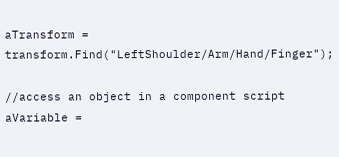aTransform = transform.Find("LeftShoulder/Arm/Hand/Finger");

//access an object in a component script
aVariable =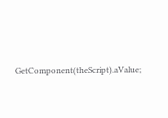GetComponent(theScript).aValue;